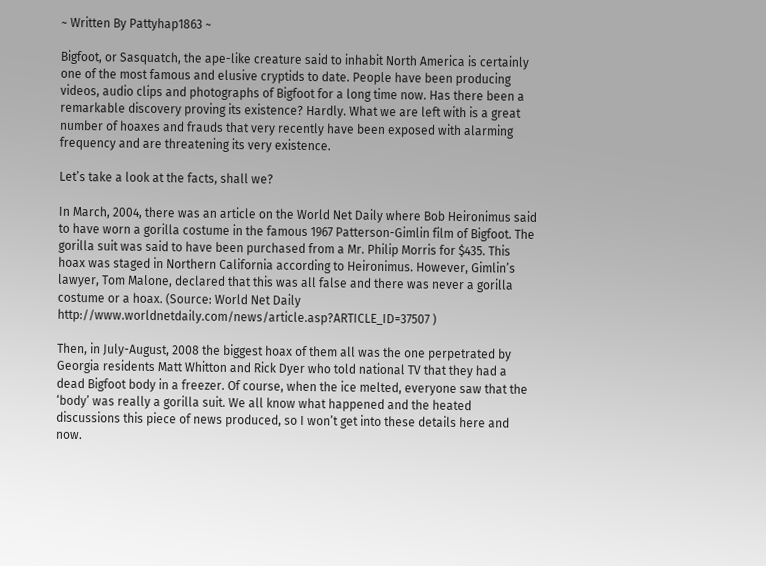~ Written By Pattyhap1863 ~

Bigfoot, or Sasquatch, the ape-like creature said to inhabit North America is certainly one of the most famous and elusive cryptids to date. People have been producing videos, audio clips and photographs of Bigfoot for a long time now. Has there been a remarkable discovery proving its existence? Hardly. What we are left with is a great number of hoaxes and frauds that very recently have been exposed with alarming frequency and are threatening its very existence.

Let’s take a look at the facts, shall we?

In March, 2004, there was an article on the World Net Daily where Bob Heironimus said to have worn a gorilla costume in the famous 1967 Patterson-Gimlin film of Bigfoot. The gorilla suit was said to have been purchased from a Mr. Philip Morris for $435. This hoax was staged in Northern California according to Heironimus. However, Gimlin’s lawyer, Tom Malone, declared that this was all false and there was never a gorilla costume or a hoax. (Source: World Net Daily http://www.worldnetdaily.com/news/article.asp?ARTICLE_ID=37507 )

Then, in July-August, 2008 the biggest hoax of them all was the one perpetrated by Georgia residents Matt Whitton and Rick Dyer who told national TV that they had a dead Bigfoot body in a freezer. Of course, when the ice melted, everyone saw that the ‘body’ was really a gorilla suit. We all know what happened and the heated discussions this piece of news produced, so I won’t get into these details here and now.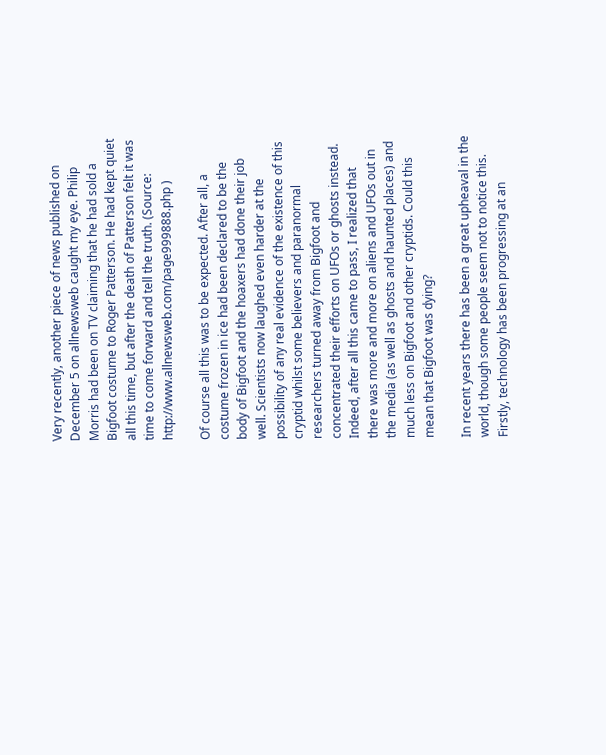Very recently, another piece of news published on December 5 on allnewsweb caught my eye. Philip Morris had been on TV claiming that he had sold a Bigfoot costume to Roger Patterson. He had kept quiet all this time, but after the death of Patterson felt it was time to come forward and tell the truth. (Source: http://www.allnewsweb.com/page999888.php )

Of course all this was to be expected. After all, a costume frozen in ice had been declared to be the body of Bigfoot and the hoaxers had done their job well. Scientists now laughed even harder at the possibility of any real evidence of the existence of this cryptid whilst some believers and paranormal researchers turned away from Bigfoot and concentrated their efforts on UFOs or ghosts instead. Indeed, after all this came to pass, I realized that there was more and more on aliens and UFOs out in the media (as well as ghosts and haunted places) and much less on Bigfoot and other cryptids. Could this mean that Bigfoot was dying?

In recent years there has been a great upheaval in the world, though some people seem not to notice this. Firstly, technology has been progressing at an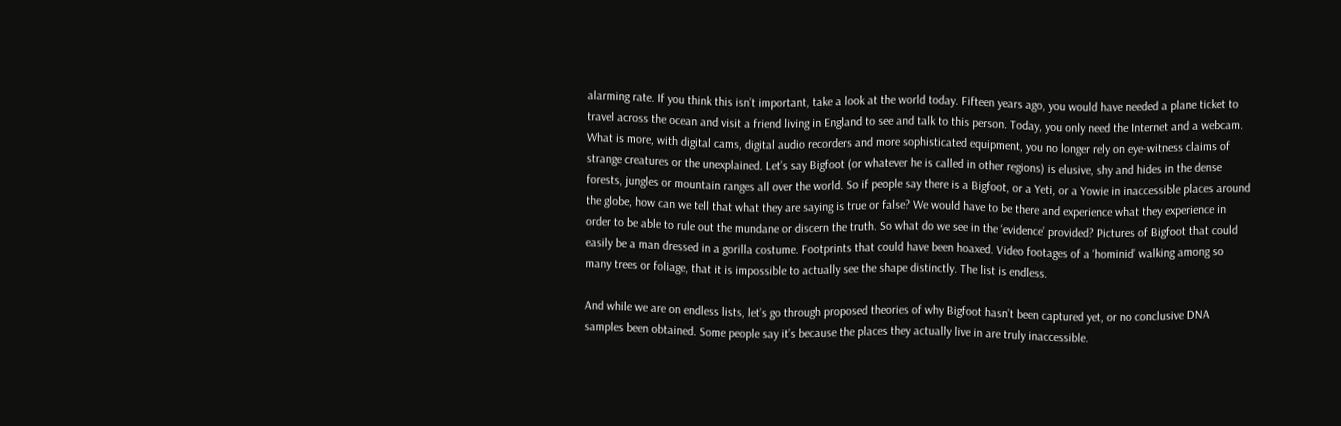alarming rate. If you think this isn’t important, take a look at the world today. Fifteen years ago, you would have needed a plane ticket to travel across the ocean and visit a friend living in England to see and talk to this person. Today, you only need the Internet and a webcam. What is more, with digital cams, digital audio recorders and more sophisticated equipment, you no longer rely on eye-witness claims of strange creatures or the unexplained. Let’s say Bigfoot (or whatever he is called in other regions) is elusive, shy and hides in the dense forests, jungles or mountain ranges all over the world. So if people say there is a Bigfoot, or a Yeti, or a Yowie in inaccessible places around the globe, how can we tell that what they are saying is true or false? We would have to be there and experience what they experience in order to be able to rule out the mundane or discern the truth. So what do we see in the ‘evidence’ provided? Pictures of Bigfoot that could easily be a man dressed in a gorilla costume. Footprints that could have been hoaxed. Video footages of a ‘hominid’ walking among so many trees or foliage, that it is impossible to actually see the shape distinctly. The list is endless.

And while we are on endless lists, let’s go through proposed theories of why Bigfoot hasn’t been captured yet, or no conclusive DNA samples been obtained. Some people say it’s because the places they actually live in are truly inaccessible.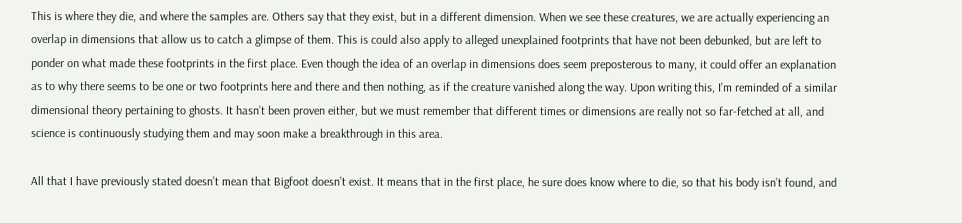This is where they die, and where the samples are. Others say that they exist, but in a different dimension. When we see these creatures, we are actually experiencing an overlap in dimensions that allow us to catch a glimpse of them. This is could also apply to alleged unexplained footprints that have not been debunked, but are left to ponder on what made these footprints in the first place. Even though the idea of an overlap in dimensions does seem preposterous to many, it could offer an explanation as to why there seems to be one or two footprints here and there and then nothing, as if the creature vanished along the way. Upon writing this, I’m reminded of a similar dimensional theory pertaining to ghosts. It hasn’t been proven either, but we must remember that different times or dimensions are really not so far-fetched at all, and science is continuously studying them and may soon make a breakthrough in this area.

All that I have previously stated doesn’t mean that Bigfoot doesn’t exist. It means that in the first place, he sure does know where to die, so that his body isn’t found, and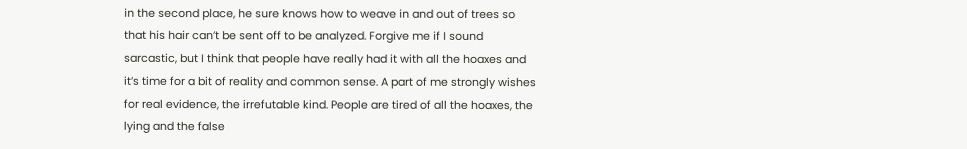in the second place, he sure knows how to weave in and out of trees so that his hair can’t be sent off to be analyzed. Forgive me if I sound sarcastic, but I think that people have really had it with all the hoaxes and it’s time for a bit of reality and common sense. A part of me strongly wishes for real evidence, the irrefutable kind. People are tired of all the hoaxes, the lying and the false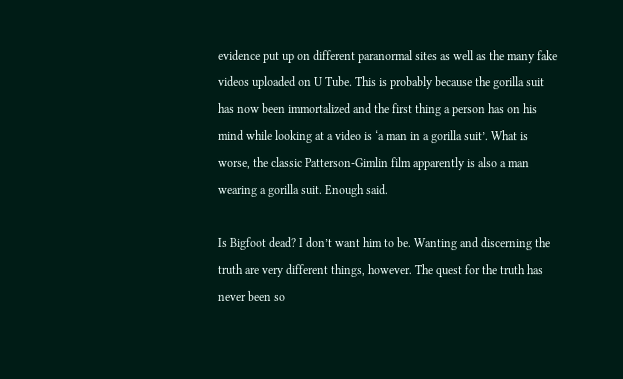evidence put up on different paranormal sites as well as the many fake videos uploaded on U Tube. This is probably because the gorilla suit has now been immortalized and the first thing a person has on his mind while looking at a video is ‘a man in a gorilla suit’. What is worse, the classic Patterson-Gimlin film apparently is also a man wearing a gorilla suit. Enough said.

Is Bigfoot dead? I don’t want him to be. Wanting and discerning the truth are very different things, however. The quest for the truth has never been so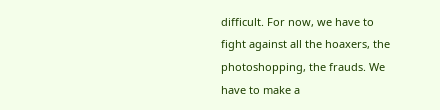difficult. For now, we have to fight against all the hoaxers, the photoshopping, the frauds. We have to make a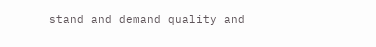stand and demand quality and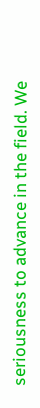seriousness to advance in the field. We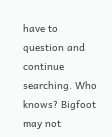have to question and continue searching. Who knows? Bigfoot may not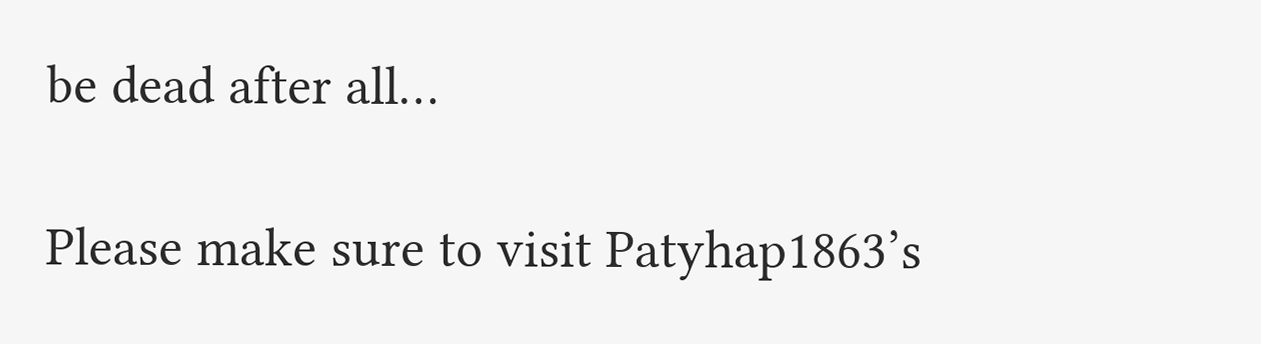be dead after all…

Please make sure to visit Patyhap1863’s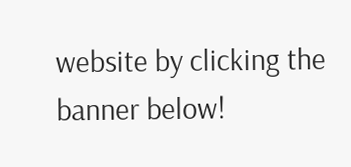website by clicking the banner below!